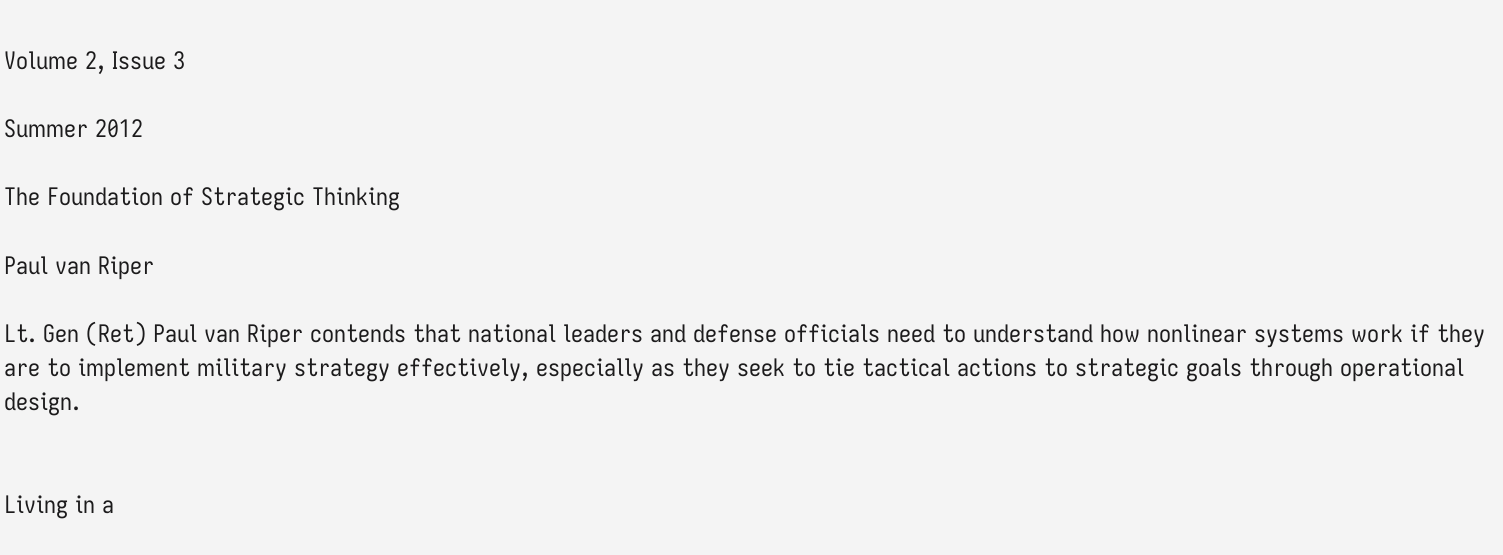Volume 2, Issue 3

Summer 2012

The Foundation of Strategic Thinking

Paul van Riper

Lt. Gen (Ret) Paul van Riper contends that national leaders and defense officials need to understand how nonlinear systems work if they are to implement military strategy effectively, especially as they seek to tie tactical actions to strategic goals through operational design.


Living in a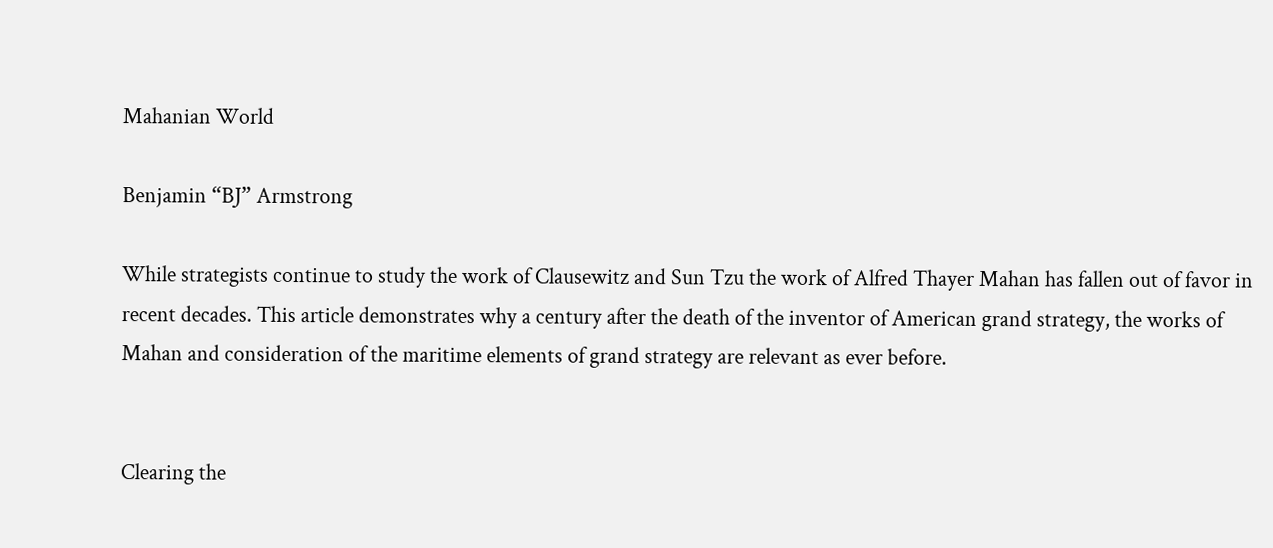Mahanian World

Benjamin “BJ” Armstrong

While strategists continue to study the work of Clausewitz and Sun Tzu the work of Alfred Thayer Mahan has fallen out of favor in recent decades. This article demonstrates why a century after the death of the inventor of American grand strategy, the works of Mahan and consideration of the maritime elements of grand strategy are relevant as ever before.


Clearing the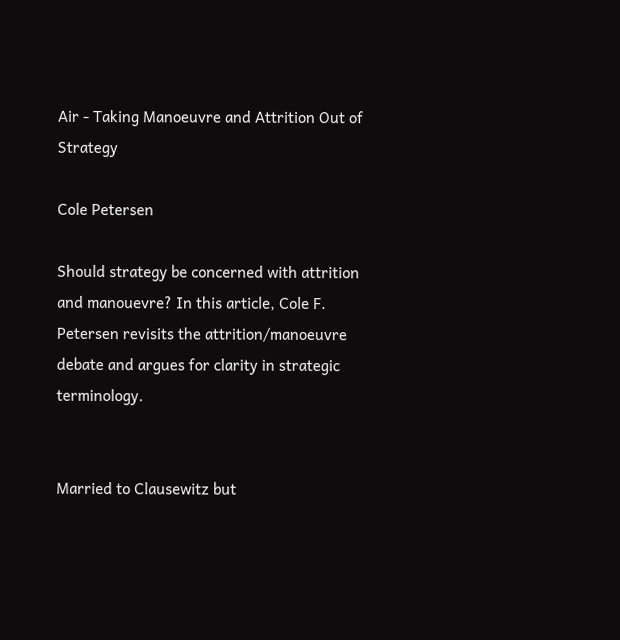Air - Taking Manoeuvre and Attrition Out of Strategy

Cole Petersen

Should strategy be concerned with attrition and manouevre? In this article, Cole F. Petersen revisits the attrition/manoeuvre debate and argues for clarity in strategic terminology.


Married to Clausewitz but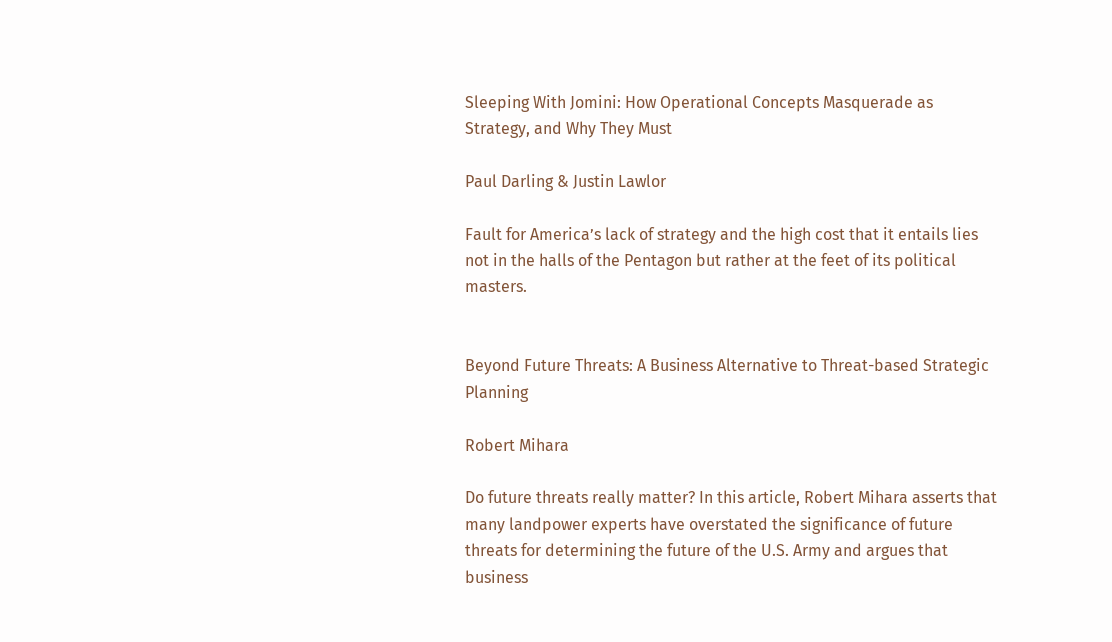Sleeping With Jomini: How Operational Concepts Masquerade as Strategy, and Why They Must

Paul Darling & Justin Lawlor

Fault for America’s lack of strategy and the high cost that it entails lies not in the halls of the Pentagon but rather at the feet of its political masters.


Beyond Future Threats: A Business Alternative to Threat-based Strategic Planning

Robert Mihara

Do future threats really matter? In this article, Robert Mihara asserts that many landpower experts have overstated the significance of future threats for determining the future of the U.S. Army and argues that business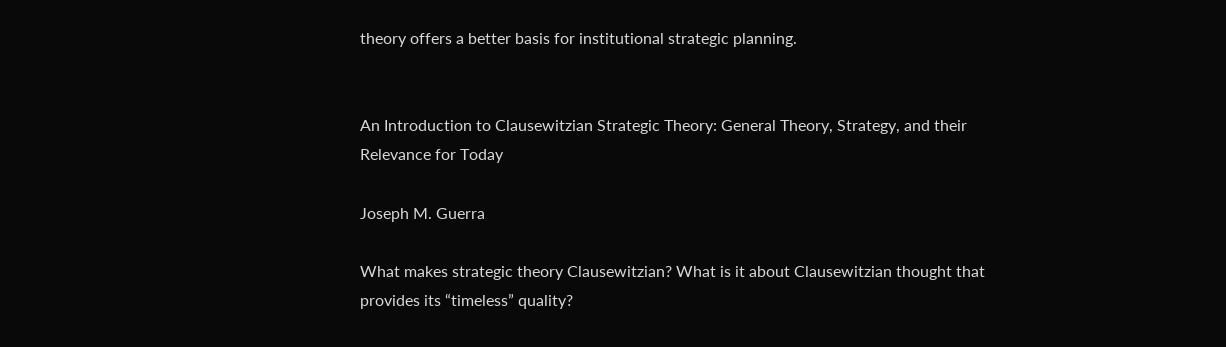theory offers a better basis for institutional strategic planning.


An Introduction to Clausewitzian Strategic Theory: General Theory, Strategy, and their Relevance for Today

Joseph M. Guerra

What makes strategic theory Clausewitzian? What is it about Clausewitzian thought that provides its “timeless” quality?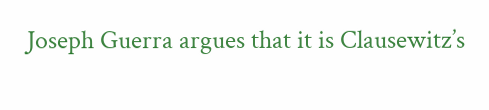Joseph Guerra argues that it is Clausewitz’s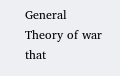General Theory of war that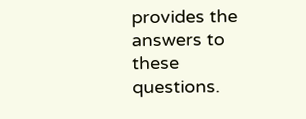provides the answers to these questions.